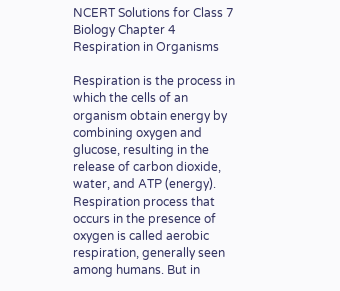NCERT Solutions for Class 7 Biology Chapter 4 Respiration in Organisms

Respiration is the process in which the cells of an organism obtain energy by combining oxygen and glucose, resulting in the release of carbon dioxide, water, and ATP (energy). Respiration process that occurs in the presence of oxygen is called aerobic respiration, generally seen among humans. But in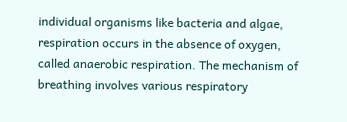individual organisms like bacteria and algae, respiration occurs in the absence of oxygen, called anaerobic respiration. The mechanism of breathing involves various respiratory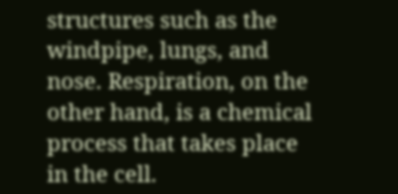structures such as the windpipe, lungs, and nose. Respiration, on the other hand, is a chemical process that takes place in the cell.